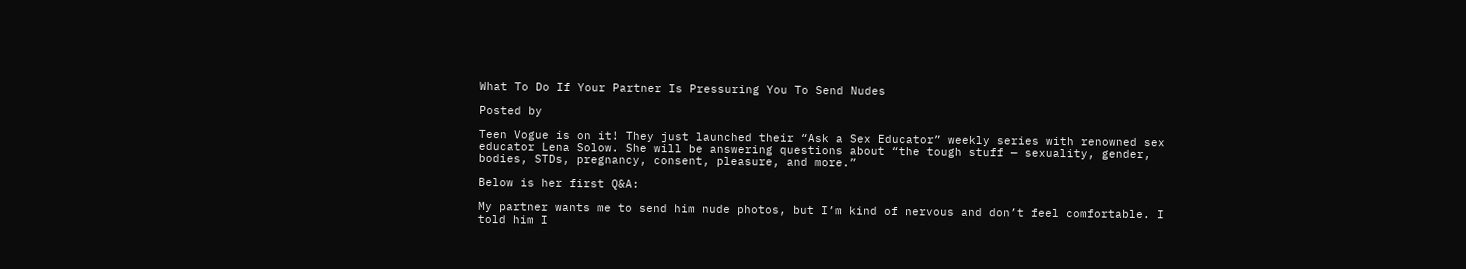What To Do If Your Partner Is Pressuring You To Send Nudes

Posted by

Teen Vogue is on it! They just launched their “Ask a Sex Educator” weekly series with renowned sex educator Lena Solow. She will be answering questions about “the tough stuff — sexuality, gender, bodies, STDs, pregnancy, consent, pleasure, and more.”

Below is her first Q&A:

My partner wants me to send him nude photos, but I’m kind of nervous and don’t feel comfortable. I told him I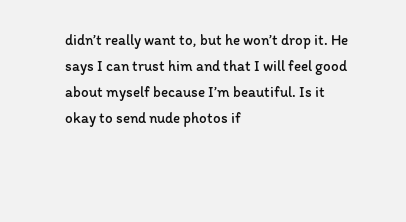didn’t really want to, but he won’t drop it. He says I can trust him and that I will feel good about myself because I’m beautiful. Is it okay to send nude photos if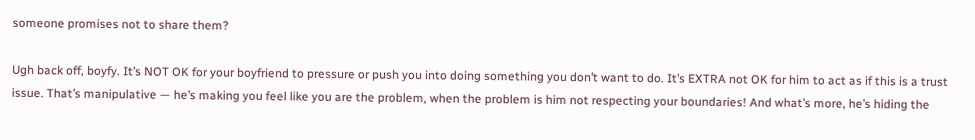someone promises not to share them?

Ugh back off, boyfy. It’s NOT OK for your boyfriend to pressure or push you into doing something you don’t want to do. It’s EXTRA not OK for him to act as if this is a trust issue. That’s manipulative — he’s making you feel like you are the problem, when the problem is him not respecting your boundaries! And what’s more, he’s hiding the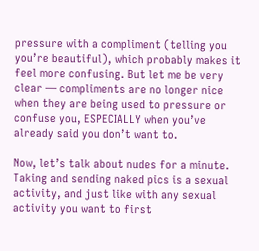pressure with a compliment (telling you you’re beautiful), which probably makes it feel more confusing. But let me be very clear — compliments are no longer nice when they are being used to pressure or confuse you, ESPECIALLY when you’ve already said you don’t want to.

Now, let’s talk about nudes for a minute. Taking and sending naked pics is a sexual activity, and just like with any sexual activity you want to first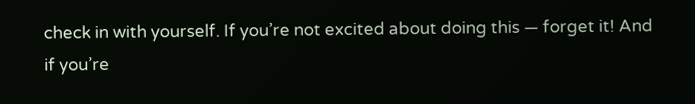check in with yourself. If you’re not excited about doing this — forget it! And if you’re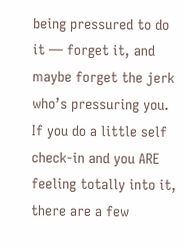being pressured to do it — forget it, and maybe forget the jerk who’s pressuring you. If you do a little self check-in and you ARE feeling totally into it, there are a few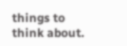things to think about.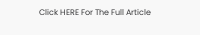Click HERE For The Full Article